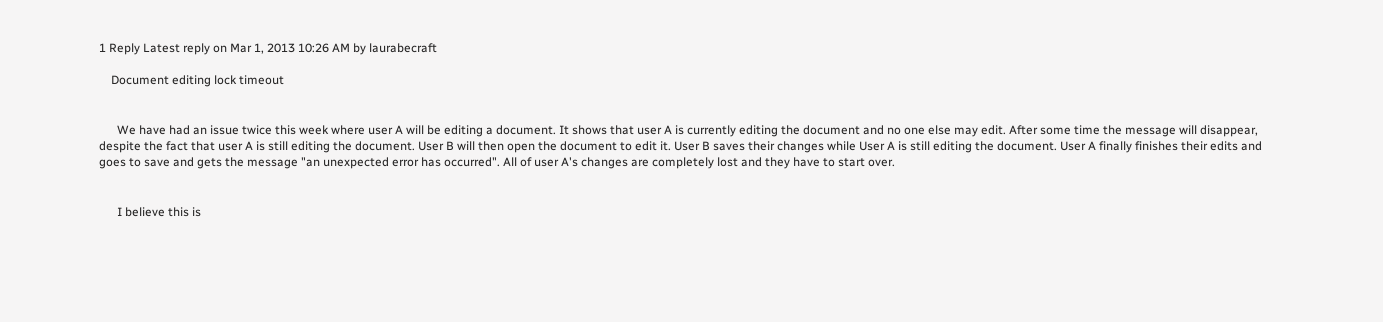1 Reply Latest reply on Mar 1, 2013 10:26 AM by laurabecraft

    Document editing lock timeout


      We have had an issue twice this week where user A will be editing a document. It shows that user A is currently editing the document and no one else may edit. After some time the message will disappear, despite the fact that user A is still editing the document. User B will then open the document to edit it. User B saves their changes while User A is still editing the document. User A finally finishes their edits and goes to save and gets the message "an unexpected error has occurred". All of user A's changes are completely lost and they have to start over.


      I believe this is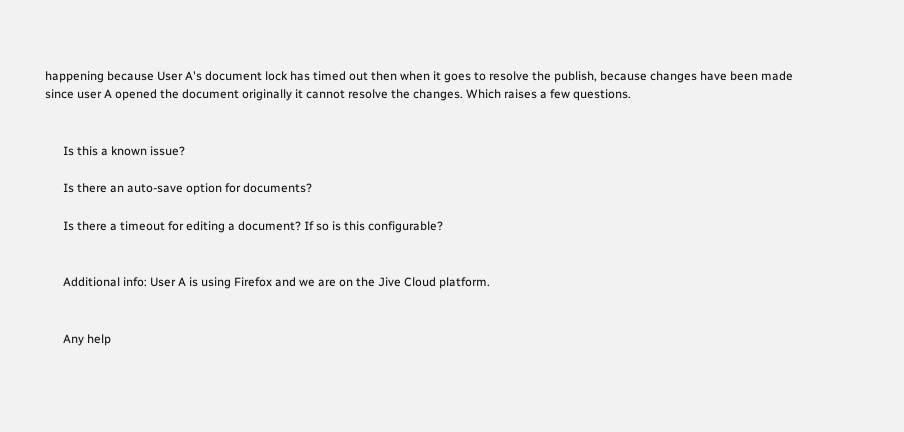happening because User A's document lock has timed out then when it goes to resolve the publish, because changes have been made since user A opened the document originally it cannot resolve the changes. Which raises a few questions.


      Is this a known issue?

      Is there an auto-save option for documents?

      Is there a timeout for editing a document? If so is this configurable?


      Additional info: User A is using Firefox and we are on the Jive Cloud platform.


      Any help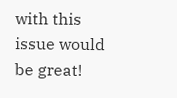with this issue would be great!